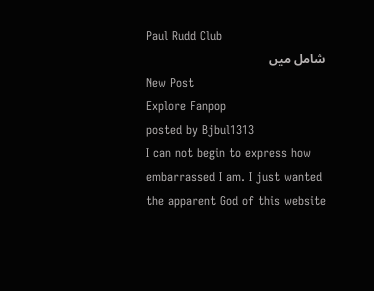Paul Rudd Club
شامل میں
New Post
Explore Fanpop
posted by Bjbul1313
I can not begin to express how embarrassed I am. I just wanted the apparent God of this website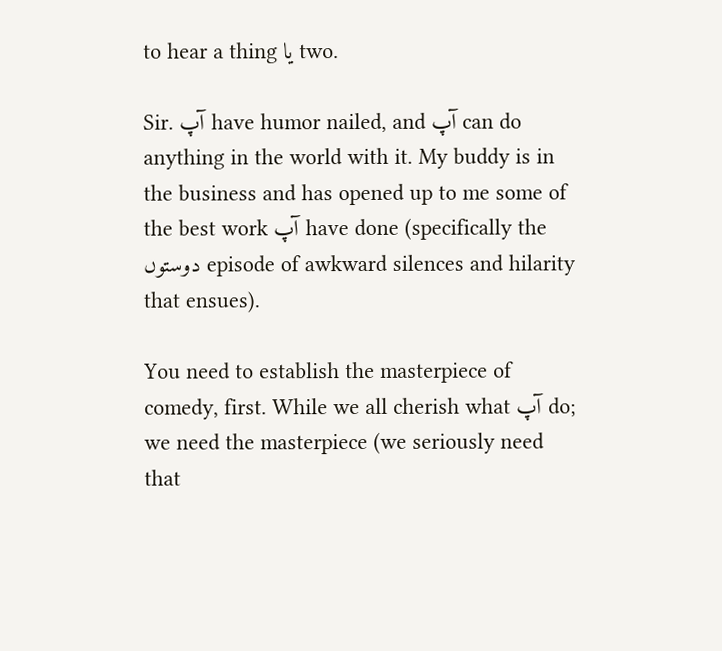to hear a thing یا two.

Sir. آپ have humor nailed, and آپ can do anything in the world with it. My buddy is in the business and has opened up to me some of the best work آپ have done (specifically the دوستوں episode of awkward silences and hilarity that ensues).

You need to establish the masterpiece of comedy, first. While we all cherish what آپ do; we need the masterpiece (we seriously need that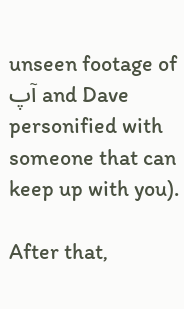unseen footage of آپ and Dave personified with someone that can keep up with you).

After that,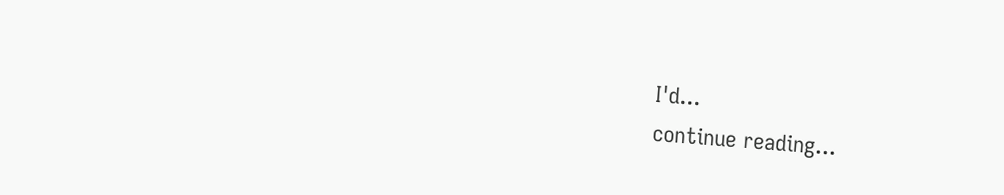I'd...
continue reading...